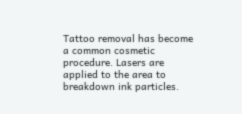Tattoo removal has become a common cosmetic procedure. Lasers are applied to the area to breakdown ink particles.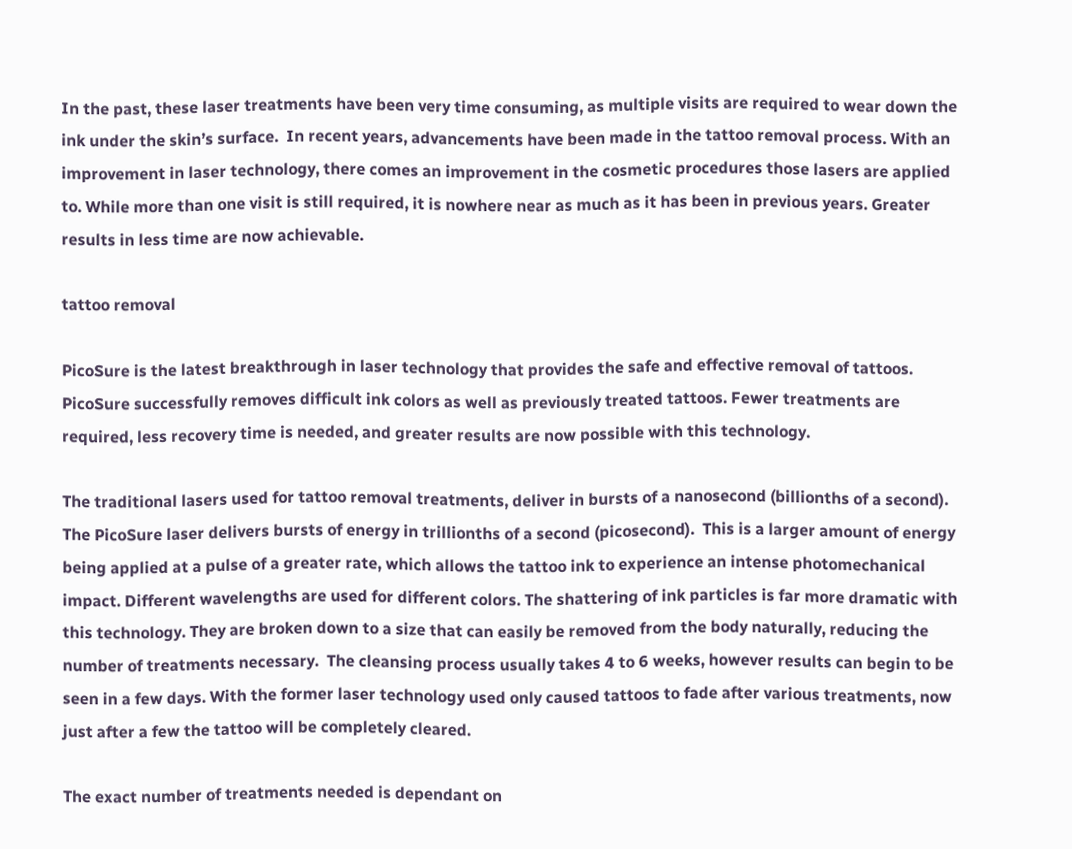In the past, these laser treatments have been very time consuming, as multiple visits are required to wear down the ink under the skin’s surface.  In recent years, advancements have been made in the tattoo removal process. With an improvement in laser technology, there comes an improvement in the cosmetic procedures those lasers are applied to. While more than one visit is still required, it is nowhere near as much as it has been in previous years. Greater results in less time are now achievable.

tattoo removal

PicoSure is the latest breakthrough in laser technology that provides the safe and effective removal of tattoos. PicoSure successfully removes difficult ink colors as well as previously treated tattoos. Fewer treatments are required, less recovery time is needed, and greater results are now possible with this technology.

The traditional lasers used for tattoo removal treatments, deliver in bursts of a nanosecond (billionths of a second). The PicoSure laser delivers bursts of energy in trillionths of a second (picosecond).  This is a larger amount of energy being applied at a pulse of a greater rate, which allows the tattoo ink to experience an intense photomechanical impact. Different wavelengths are used for different colors. The shattering of ink particles is far more dramatic with this technology. They are broken down to a size that can easily be removed from the body naturally, reducing the number of treatments necessary.  The cleansing process usually takes 4 to 6 weeks, however results can begin to be seen in a few days. With the former laser technology used only caused tattoos to fade after various treatments, now just after a few the tattoo will be completely cleared.

The exact number of treatments needed is dependant on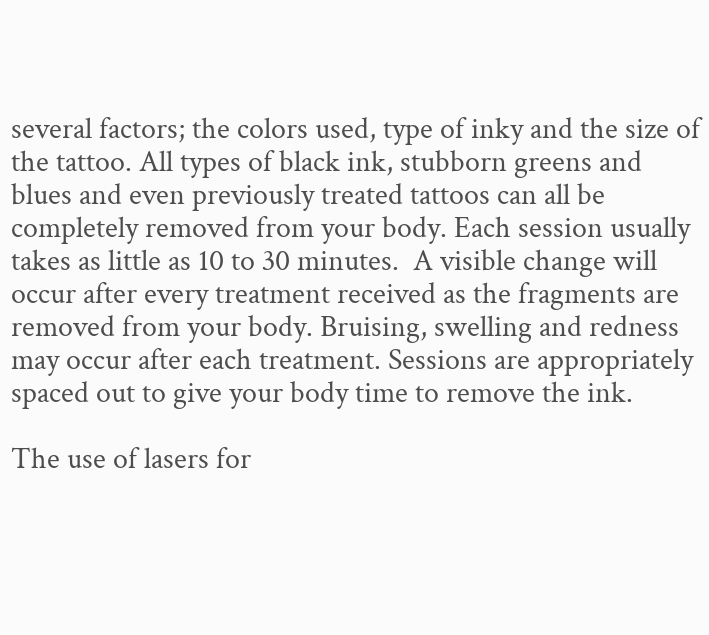several factors; the colors used, type of inky and the size of the tattoo. All types of black ink, stubborn greens and blues and even previously treated tattoos can all be completely removed from your body. Each session usually takes as little as 10 to 30 minutes.  A visible change will occur after every treatment received as the fragments are removed from your body. Bruising, swelling and redness may occur after each treatment. Sessions are appropriately spaced out to give your body time to remove the ink.

The use of lasers for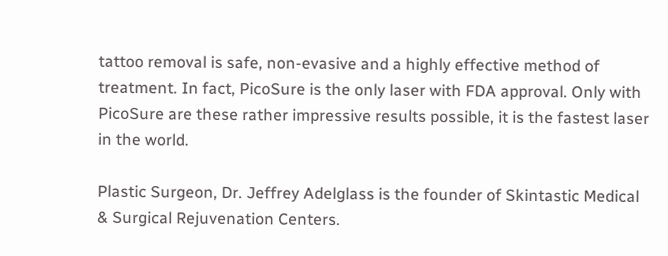tattoo removal is safe, non-evasive and a highly effective method of treatment. In fact, PicoSure is the only laser with FDA approval. Only with PicoSure are these rather impressive results possible, it is the fastest laser in the world.

Plastic Surgeon, Dr. Jeffrey Adelglass is the founder of Skintastic Medical & Surgical Rejuvenation Centers.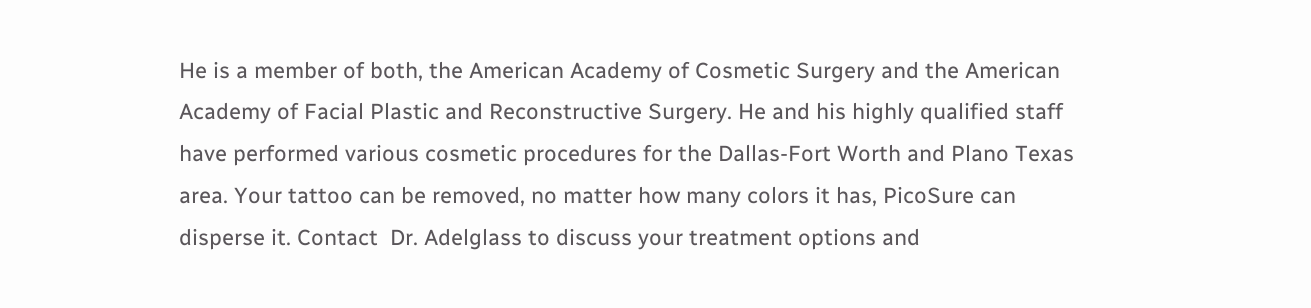He is a member of both, the American Academy of Cosmetic Surgery and the American Academy of Facial Plastic and Reconstructive Surgery. He and his highly qualified staff have performed various cosmetic procedures for the Dallas-Fort Worth and Plano Texas area. Your tattoo can be removed, no matter how many colors it has, PicoSure can disperse it. Contact  Dr. Adelglass to discuss your treatment options and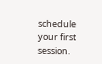schedule your first session.